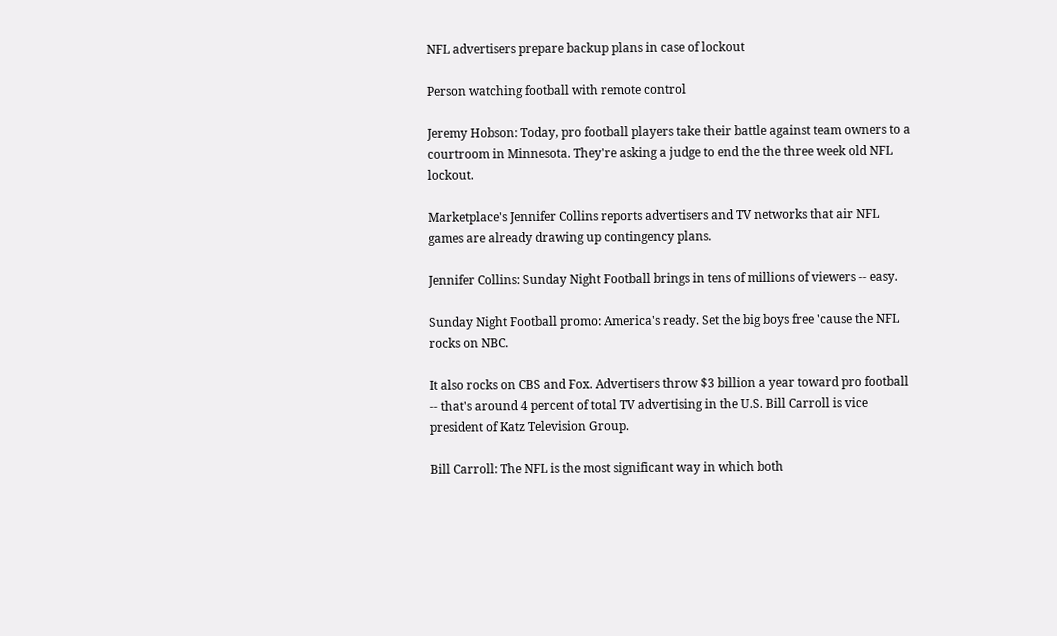NFL advertisers prepare backup plans in case of lockout

Person watching football with remote control

Jeremy Hobson: Today, pro football players take their battle against team owners to a courtroom in Minnesota. They're asking a judge to end the the three week old NFL lockout.

Marketplace's Jennifer Collins reports advertisers and TV networks that air NFL games are already drawing up contingency plans.

Jennifer Collins: Sunday Night Football brings in tens of millions of viewers -- easy.

Sunday Night Football promo: America's ready. Set the big boys free 'cause the NFL rocks on NBC.

It also rocks on CBS and Fox. Advertisers throw $3 billion a year toward pro football -- that's around 4 percent of total TV advertising in the U.S. Bill Carroll is vice president of Katz Television Group.

Bill Carroll: The NFL is the most significant way in which both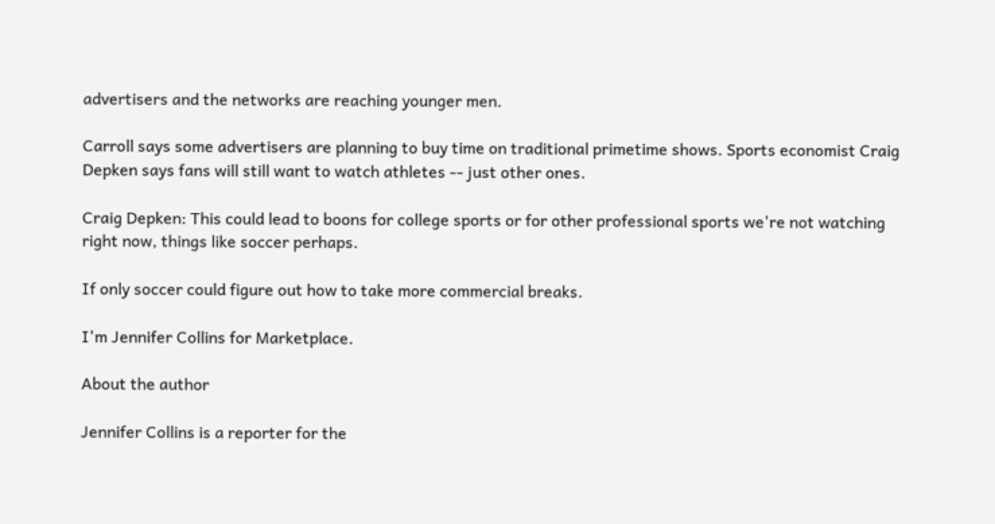advertisers and the networks are reaching younger men.

Carroll says some advertisers are planning to buy time on traditional primetime shows. Sports economist Craig Depken says fans will still want to watch athletes -- just other ones.

Craig Depken: This could lead to boons for college sports or for other professional sports we're not watching right now, things like soccer perhaps.

If only soccer could figure out how to take more commercial breaks.

I'm Jennifer Collins for Marketplace.

About the author

Jennifer Collins is a reporter for the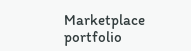Marketplace portfolio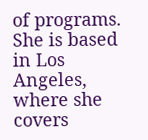of programs. She is based in Los Angeles, where she covers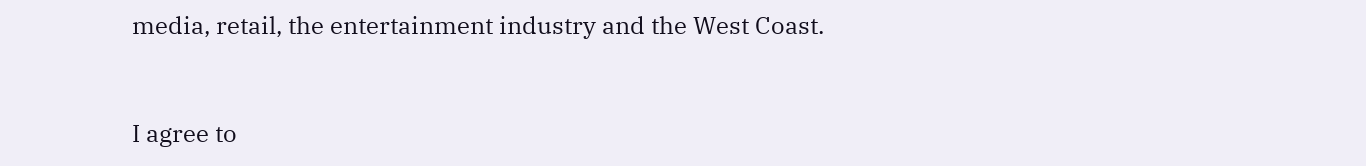media, retail, the entertainment industry and the West Coast.


I agree to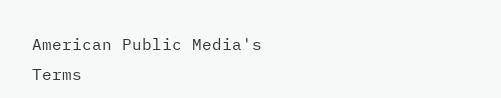American Public Media's Terms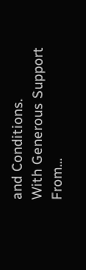and Conditions.
With Generous Support From...